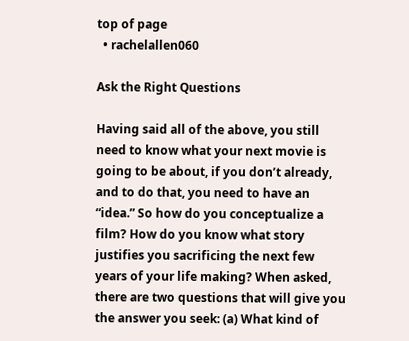top of page
  • rachelallen060

Ask the Right Questions

Having said all of the above, you still need to know what your next movie is going to be about, if you don’t already, and to do that, you need to have an “idea.” So how do you conceptualize a film? How do you know what story justifies you sacrificing the next few years of your life making? When asked, there are two questions that will give you the answer you seek: (a) What kind of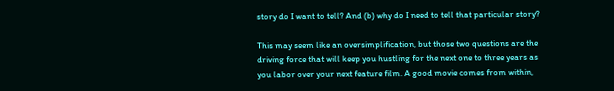story do I want to tell? And (b) why do I need to tell that particular story?

This may seem like an oversimplification, but those two questions are the driving force that will keep you hustling for the next one to three years as you labor over your next feature film. A good movie comes from within,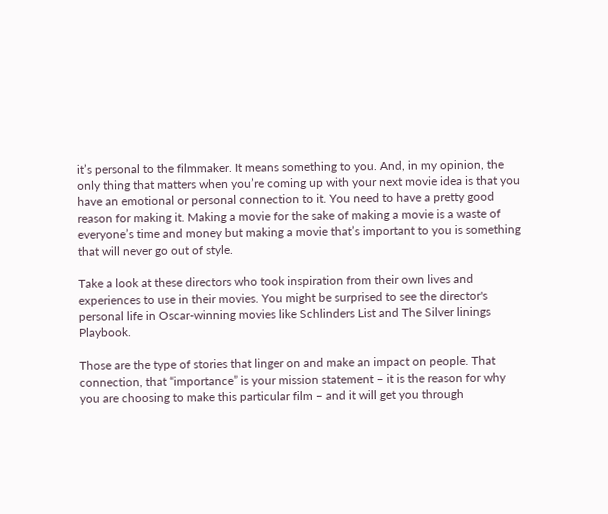it’s personal to the filmmaker. It means something to you. And, in my opinion, the only thing that matters when you’re coming up with your next movie idea is that you have an emotional or personal connection to it. You need to have a pretty good reason for making it. Making a movie for the sake of making a movie is a waste of everyone’s time and money but making a movie that’s important to you is something that will never go out of style.

Take a look at these directors who took inspiration from their own lives and experiences to use in their movies. You might be surprised to see the director's personal life in Oscar-winning movies like Schlinders List and The Silver linings Playbook.

Those are the type of stories that linger on and make an impact on people. That connection, that “importance” is your mission statement – it is the reason for why you are choosing to make this particular film – and it will get you through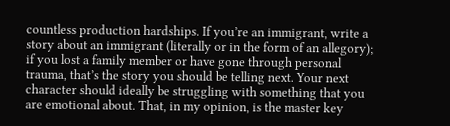countless production hardships. If you’re an immigrant, write a story about an immigrant (literally or in the form of an allegory); if you lost a family member or have gone through personal trauma, that’s the story you should be telling next. Your next character should ideally be struggling with something that you are emotional about. That, in my opinion, is the master key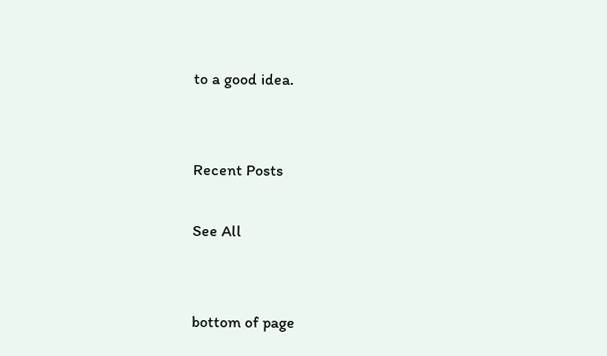to a good idea.


Recent Posts

See All


bottom of page